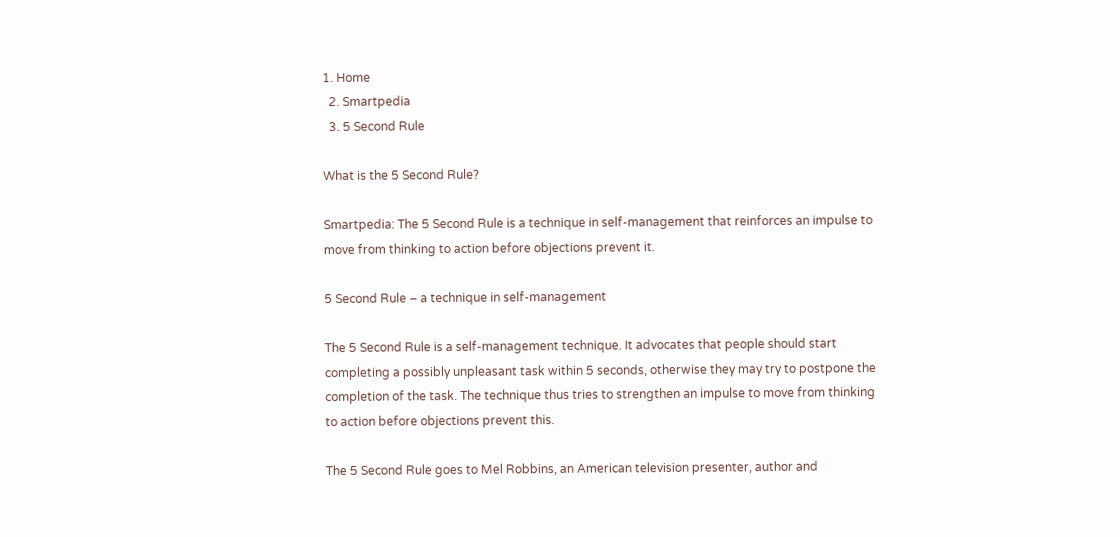1. Home
  2. Smartpedia
  3. 5 Second Rule

What is the 5 Second Rule?

Smartpedia: The 5 Second Rule is a technique in self-management that reinforces an impulse to move from thinking to action before objections prevent it.

5 Second Rule – a technique in self-management

The 5 Second Rule is a self-management technique. It advocates that people should start completing a possibly unpleasant task within 5 seconds, otherwise they may try to postpone the completion of the task. The technique thus tries to strengthen an impulse to move from thinking to action before objections prevent this.

The 5 Second Rule goes to Mel Robbins, an American television presenter, author and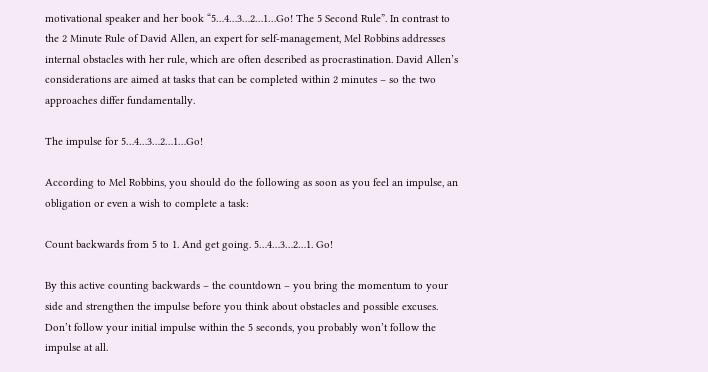motivational speaker and her book “5…4…3…2…1…Go! The 5 Second Rule”. In contrast to the 2 Minute Rule of David Allen, an expert for self-management, Mel Robbins addresses internal obstacles with her rule, which are often described as procrastination. David Allen’s considerations are aimed at tasks that can be completed within 2 minutes – so the two approaches differ fundamentally.

The impulse for 5…4…3…2…1…Go!

According to Mel Robbins, you should do the following as soon as you feel an impulse, an obligation or even a wish to complete a task:

Count backwards from 5 to 1. And get going. 5…4…3…2…1. Go!

By this active counting backwards – the countdown – you bring the momentum to your side and strengthen the impulse before you think about obstacles and possible excuses. Don’t follow your initial impulse within the 5 seconds, you probably won’t follow the impulse at all.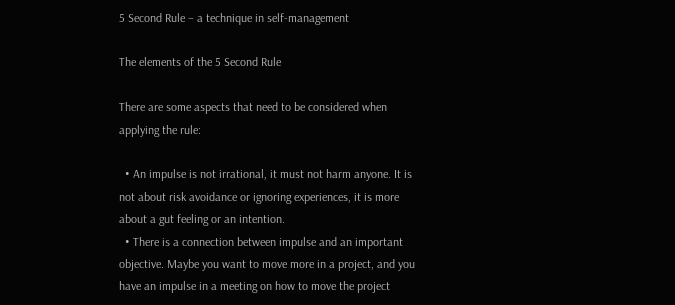5 Second Rule – a technique in self-management

The elements of the 5 Second Rule

There are some aspects that need to be considered when applying the rule:

  • An impulse is not irrational, it must not harm anyone. It is not about risk avoidance or ignoring experiences, it is more about a gut feeling or an intention.
  • There is a connection between impulse and an important objective. Maybe you want to move more in a project, and you have an impulse in a meeting on how to move the project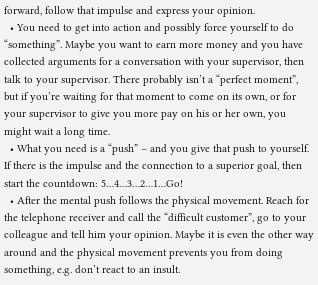forward, follow that impulse and express your opinion.
  • You need to get into action and possibly force yourself to do “something”. Maybe you want to earn more money and you have collected arguments for a conversation with your supervisor, then talk to your supervisor. There probably isn’t a “perfect moment”, but if you’re waiting for that moment to come on its own, or for your supervisor to give you more pay on his or her own, you might wait a long time.
  • What you need is a “push” – and you give that push to yourself. If there is the impulse and the connection to a superior goal, then start the countdown: 5…4…3…2…1…Go!
  • After the mental push follows the physical movement. Reach for the telephone receiver and call the “difficult customer”, go to your colleague and tell him your opinion. Maybe it is even the other way around and the physical movement prevents you from doing something, e.g. don’t react to an insult.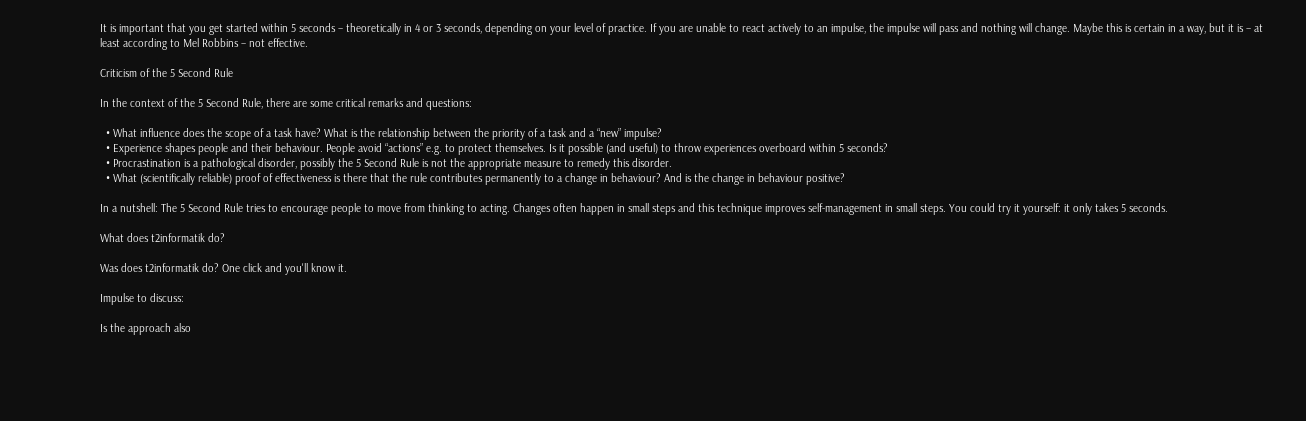It is important that you get started within 5 seconds – theoretically in 4 or 3 seconds, depending on your level of practice. If you are unable to react actively to an impulse, the impulse will pass and nothing will change. Maybe this is certain in a way, but it is – at least according to Mel Robbins – not effective.

Criticism of the 5 Second Rule

In the context of the 5 Second Rule, there are some critical remarks and questions:

  • What influence does the scope of a task have? What is the relationship between the priority of a task and a “new” impulse?
  • Experience shapes people and their behaviour. People avoid “actions” e.g. to protect themselves. Is it possible (and useful) to throw experiences overboard within 5 seconds?
  • Procrastination is a pathological disorder, possibly the 5 Second Rule is not the appropriate measure to remedy this disorder.
  • What (scientifically reliable) proof of effectiveness is there that the rule contributes permanently to a change in behaviour? And is the change in behaviour positive?

In a nutshell: The 5 Second Rule tries to encourage people to move from thinking to acting. Changes often happen in small steps and this technique improves self-management in small steps. You could try it yourself: it only takes 5 seconds.

What does t2informatik do?

Was does t2informatik do? One click and you'll know it.

Impulse to discuss:

Is the approach also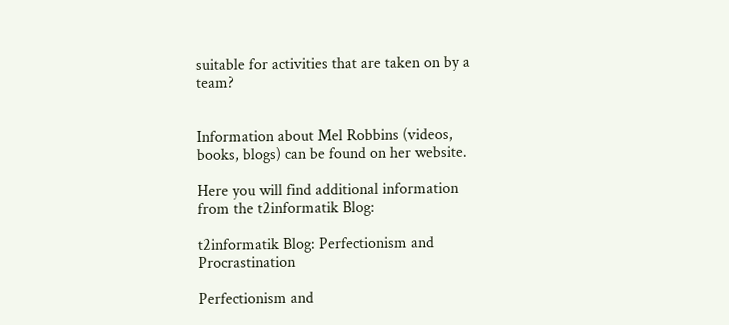suitable for activities that are taken on by a team?


Information about Mel Robbins (videos, books, blogs) can be found on her website.

Here you will find additional information from the t2informatik Blog:

t2informatik Blog: Perfectionism and Procrastination

Perfectionism and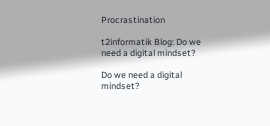Procrastination

t2informatik Blog: Do we need a digital mindset?

Do we need a digital mindset?